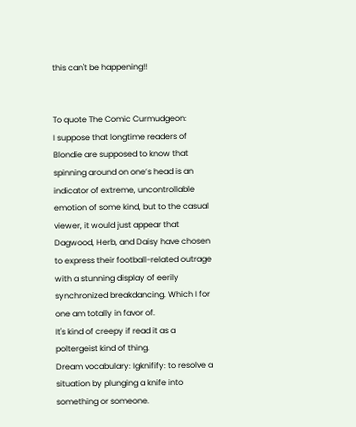this can't be happening!!


To quote The Comic Curmudgeon:
I suppose that longtime readers of Blondie are supposed to know that spinning around on one’s head is an indicator of extreme, uncontrollable emotion of some kind, but to the casual viewer, it would just appear that Dagwood, Herb, and Daisy have chosen to express their football-related outrage with a stunning display of eerily synchronized breakdancing. Which I for one am totally in favor of.
It's kind of creepy if read it as a poltergeist kind of thing.
Dream vocabulary: Igknifify: to resolve a situation by plunging a knife into something or someone.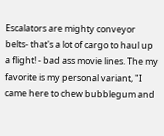Escalators are mighty conveyor belts- that's a lot of cargo to haul up a flight! - bad ass movie lines. The my favorite is my personal variant, "I came here to chew bubblegum and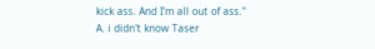kick ass. And I'm all out of ass."
A. i didn't know Taser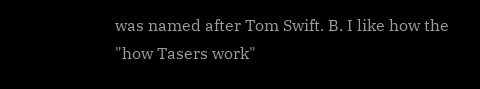was named after Tom Swift. B. I like how the "how Tasers work"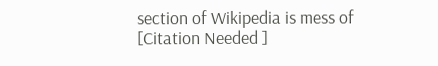section of Wikipedia is mess of [Citation Needed ]